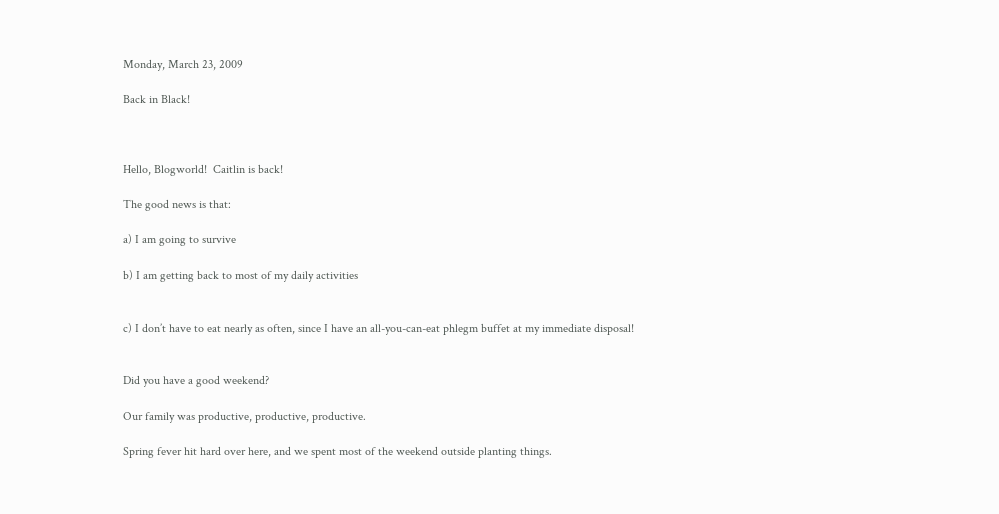Monday, March 23, 2009

Back in Black!



Hello, Blogworld!  Caitlin is back!

The good news is that:

a) I am going to survive

b) I am getting back to most of my daily activities


c) I don’t have to eat nearly as often, since I have an all-you-can-eat phlegm buffet at my immediate disposal!


Did you have a good weekend?

Our family was productive, productive, productive.

Spring fever hit hard over here, and we spent most of the weekend outside planting things.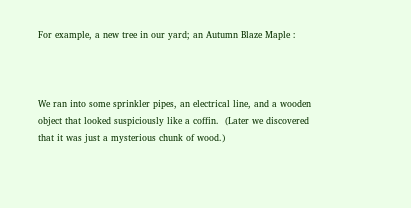For example, a new tree in our yard; an Autumn Blaze Maple :



We ran into some sprinkler pipes, an electrical line, and a wooden object that looked suspiciously like a coffin.  (Later we discovered that it was just a mysterious chunk of wood.)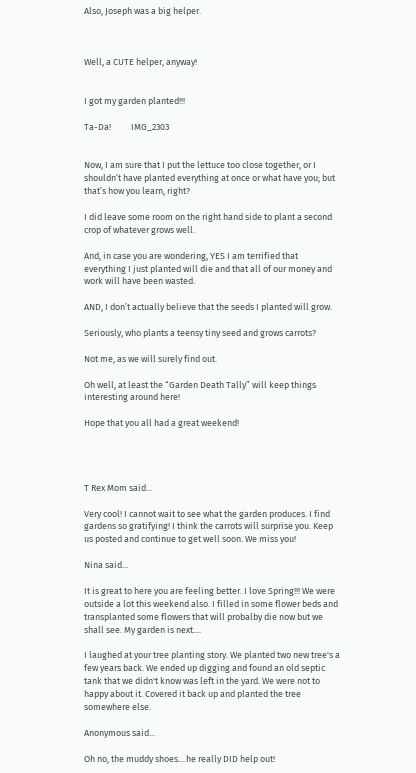Also, Joseph was a big helper.



Well, a CUTE helper, anyway!


I got my garden planted!!!

Ta-Da!          IMG_2303


Now, I am sure that I put the lettuce too close together, or I shouldn’t have planted everything at once or what have you; but that’s how you learn, right?

I did leave some room on the right hand side to plant a second crop of whatever grows well.

And, in case you are wondering, YES I am terrified that everything I just planted will die and that all of our money and work will have been wasted.

AND, I don’t actually believe that the seeds I planted will grow.

Seriously, who plants a teensy tiny seed and grows carrots?

Not me, as we will surely find out.

Oh well, at least the “Garden Death Tally” will keep things interesting around here!

Hope that you all had a great weekend!




T Rex Mom said...

Very cool! I cannot wait to see what the garden produces. I find gardens so gratifying! I think the carrots will surprise you. Keep us posted and continue to get well soon. We miss you!

Nina said...

It is great to here you are feeling better. I love Spring!!! We were outside a lot this weekend also. I filled in some flower beds and transplanted some flowers that will probalby die now but we shall see. My garden is next....

I laughed at your tree planting story. We planted two new tree's a few years back. We ended up digging and found an old septic tank that we didn't know was left in the yard. We were not to happy about it. Covered it back up and planted the tree somewhere else.

Anonymous said...

Oh no, the muddy shoes....he really DID help out!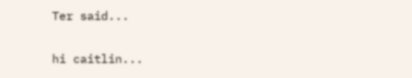Ter said...

hi caitlin...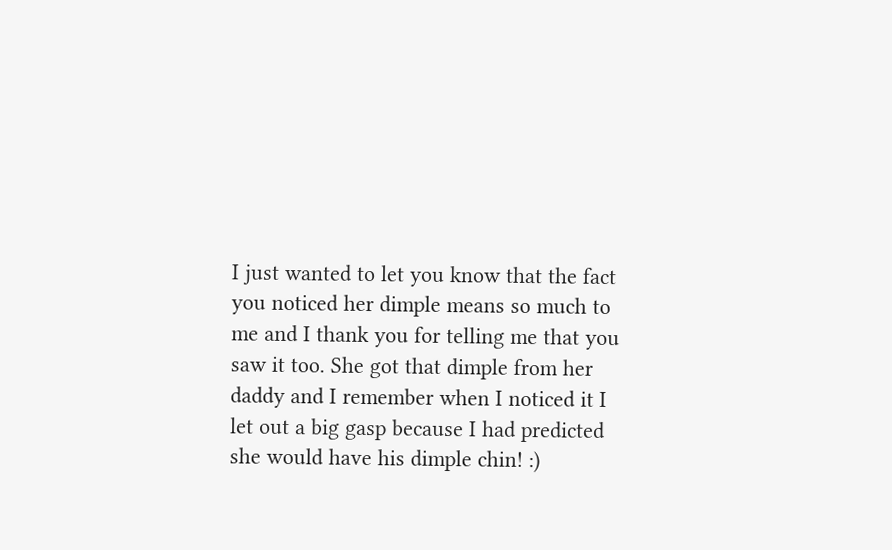I just wanted to let you know that the fact you noticed her dimple means so much to me and I thank you for telling me that you saw it too. She got that dimple from her daddy and I remember when I noticed it I let out a big gasp because I had predicted she would have his dimple chin! :)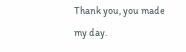Thank you, you made my day.